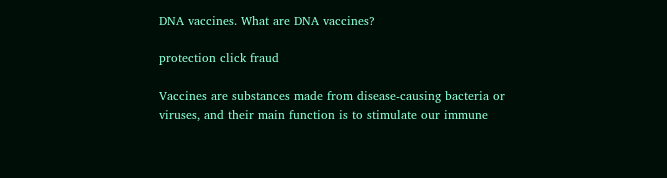DNA vaccines. What are DNA vaccines?

protection click fraud

Vaccines are substances made from disease-causing bacteria or viruses, and their main function is to stimulate our immune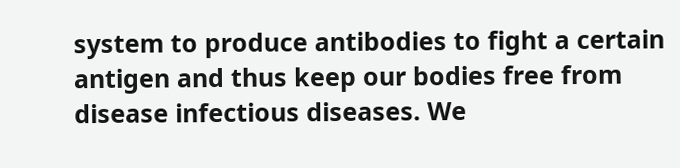system to produce antibodies to fight a certain antigen and thus keep our bodies free from disease infectious diseases. We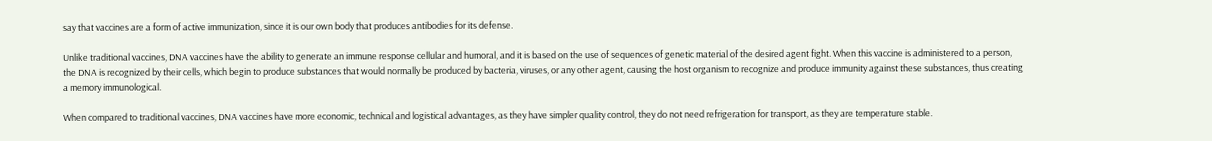say that vaccines are a form of active immunization, since it is our own body that produces antibodies for its defense.

Unlike traditional vaccines, DNA vaccines have the ability to generate an immune response cellular and humoral, and it is based on the use of sequences of genetic material of the desired agent fight. When this vaccine is administered to a person, the DNA is recognized by their cells, which begin to produce substances that would normally be produced by bacteria, viruses, or any other agent, causing the host organism to recognize and produce immunity against these substances, thus creating a memory immunological.

When compared to traditional vaccines, DNA vaccines have more economic, technical and logistical advantages, as they have simpler quality control, they do not need refrigeration for transport, as they are temperature stable.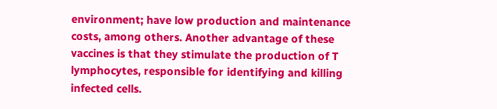environment; have low production and maintenance costs, among others. Another advantage of these vaccines is that they stimulate the production of T lymphocytes, responsible for identifying and killing infected cells.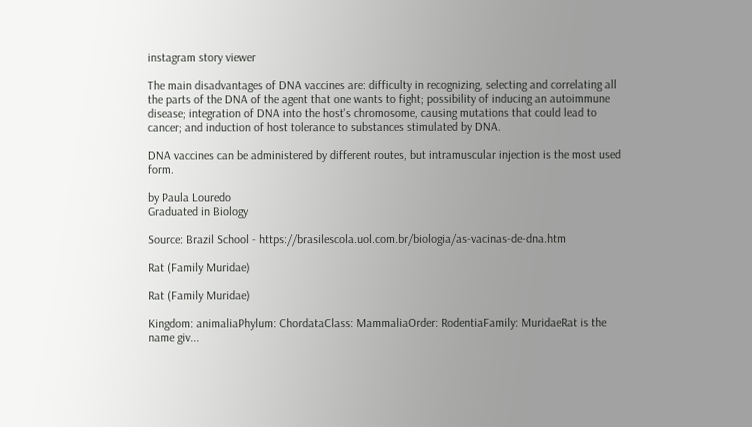instagram story viewer

The main disadvantages of DNA vaccines are: difficulty in recognizing, selecting and correlating all the parts of the DNA of the agent that one wants to fight; possibility of inducing an autoimmune disease; integration of DNA into the host's chromosome, causing mutations that could lead to cancer; and induction of host tolerance to substances stimulated by DNA.

DNA vaccines can be administered by different routes, but intramuscular injection is the most used form.

by Paula Louredo
Graduated in Biology

Source: Brazil School - https://brasilescola.uol.com.br/biologia/as-vacinas-de-dna.htm

Rat (Family Muridae)

Rat (Family Muridae)

Kingdom: animaliaPhylum: ChordataClass: MammaliaOrder: RodentiaFamily: MuridaeRat is the name giv...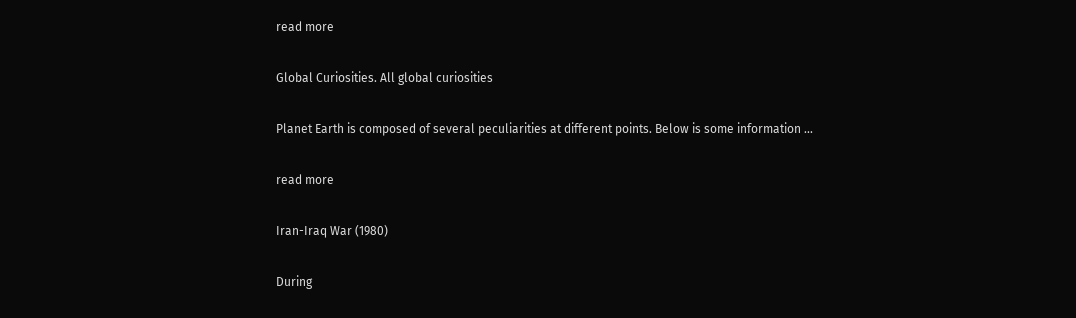read more

Global Curiosities. All global curiosities

Planet Earth is composed of several peculiarities at different points. Below is some information ...

read more

Iran-Iraq War (1980)

During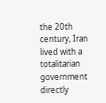the 20th century, Iran lived with a totalitarian government directly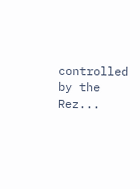controlled by the Rez...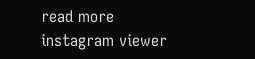read more
instagram viewer